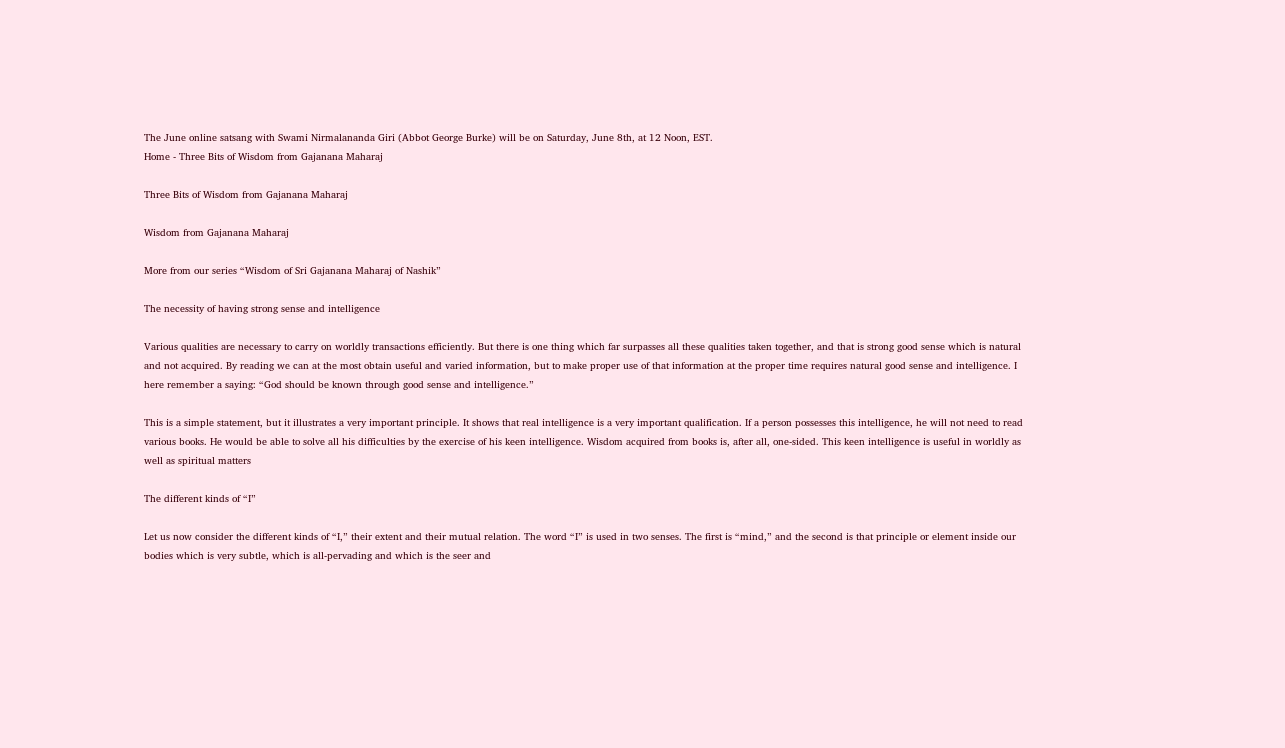The June online satsang with Swami Nirmalananda Giri (Abbot George Burke) will be on Saturday, June 8th, at 12 Noon, EST.
Home - Three Bits of Wisdom from Gajanana Maharaj

Three Bits of Wisdom from Gajanana Maharaj

Wisdom from Gajanana Maharaj

More from our series “Wisdom of Sri Gajanana Maharaj of Nashik”

The necessity of having strong sense and intelligence

Various qualities are necessary to carry on worldly transactions efficiently. But there is one thing which far surpasses all these qualities taken together, and that is strong good sense which is natural and not acquired. By reading we can at the most obtain useful and varied information, but to make proper use of that information at the proper time requires natural good sense and intelligence. I here remember a saying: “God should be known through good sense and intelligence.”

This is a simple statement, but it illustrates a very important principle. It shows that real intelligence is a very important qualification. If a person possesses this intelligence, he will not need to read various books. He would be able to solve all his difficulties by the exercise of his keen intelligence. Wisdom acquired from books is, after all, one-sided. This keen intelligence is useful in worldly as well as spiritual matters

The different kinds of “I”

Let us now consider the different kinds of “I,” their extent and their mutual relation. The word “I” is used in two senses. The first is “mind,” and the second is that principle or element inside our bodies which is very subtle, which is all-pervading and which is the seer and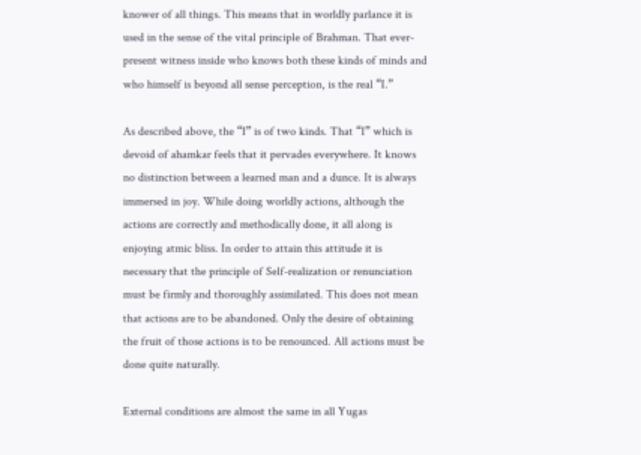knower of all things. This means that in worldly parlance it is used in the sense of the vital principle of Brahman. That ever-present witness inside who knows both these kinds of minds and who himself is beyond all sense perception, is the real “I.”

As described above, the “I” is of two kinds. That “I” which is devoid of ahamkar feels that it pervades everywhere. It knows no distinction between a learned man and a dunce. It is always immersed in joy. While doing worldly actions, although the actions are correctly and methodically done, it all along is enjoying atmic bliss. In order to attain this attitude it is necessary that the principle of Self-realization or renunciation must be firmly and thoroughly assimilated. This does not mean that actions are to be abandoned. Only the desire of obtaining the fruit of those actions is to be renounced. All actions must be done quite naturally.

External conditions are almost the same in all Yugas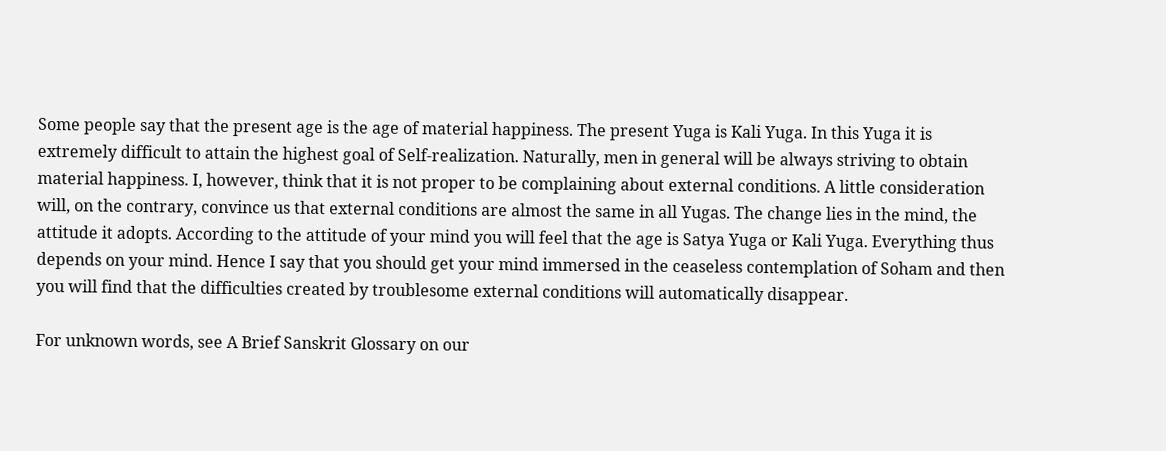Some people say that the present age is the age of material happiness. The present Yuga is Kali Yuga. In this Yuga it is extremely difficult to attain the highest goal of Self-realization. Naturally, men in general will be always striving to obtain material happiness. I, however, think that it is not proper to be complaining about external conditions. A little consideration will, on the contrary, convince us that external conditions are almost the same in all Yugas. The change lies in the mind, the attitude it adopts. According to the attitude of your mind you will feel that the age is Satya Yuga or Kali Yuga. Everything thus depends on your mind. Hence I say that you should get your mind immersed in the ceaseless contemplation of Soham and then you will find that the difficulties created by troublesome external conditions will automatically disappear.

For unknown words, see A Brief Sanskrit Glossary on our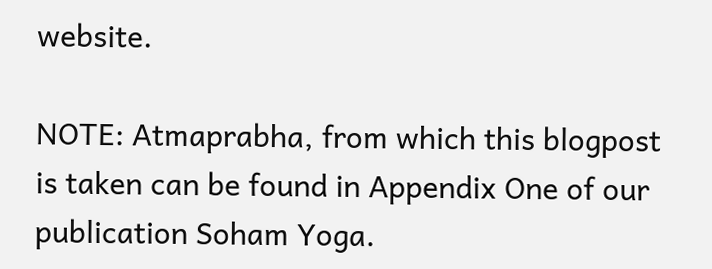website.

NOTE: Atmaprabha, from which this blogpost is taken can be found in Appendix One of our publication Soham Yoga.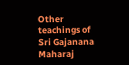Other teachings of Sri Gajanana Maharaj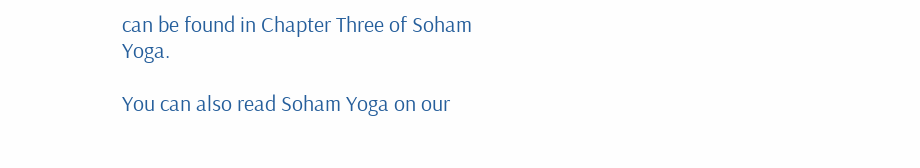can be found in Chapter Three of Soham Yoga.

You can also read Soham Yoga on our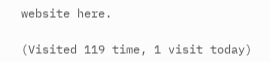website here.

(Visited 119 time, 1 visit today)